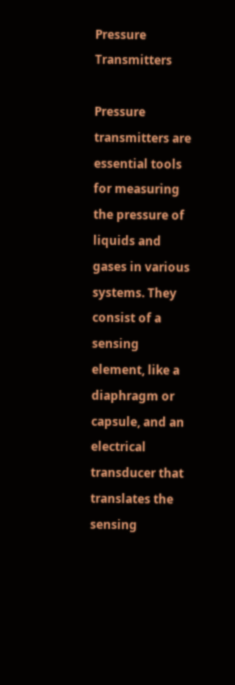Pressure Transmitters

Pressure transmitters are essential tools for measuring the pressure of liquids and gases in various systems. They consist of a sensing element, like a diaphragm or capsule, and an electrical transducer that translates the sensing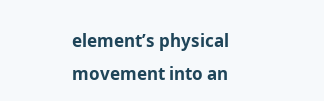element’s physical movement into an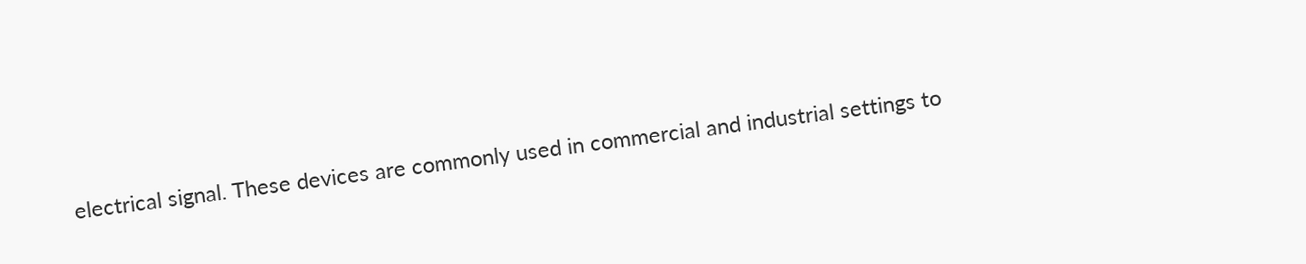electrical signal. These devices are commonly used in commercial and industrial settings to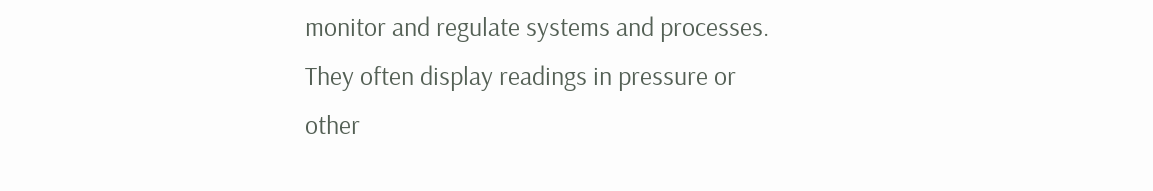monitor and regulate systems and processes. They often display readings in pressure or other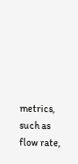metrics, such as flow rate,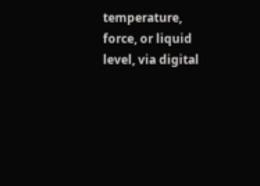temperature, force, or liquid level, via digital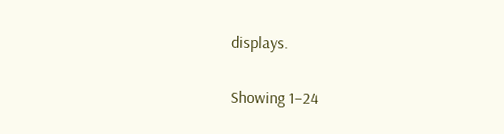displays.

Showing 1–24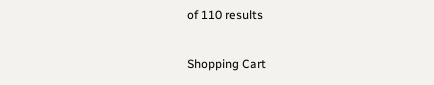of 110 results

Shopping Cart